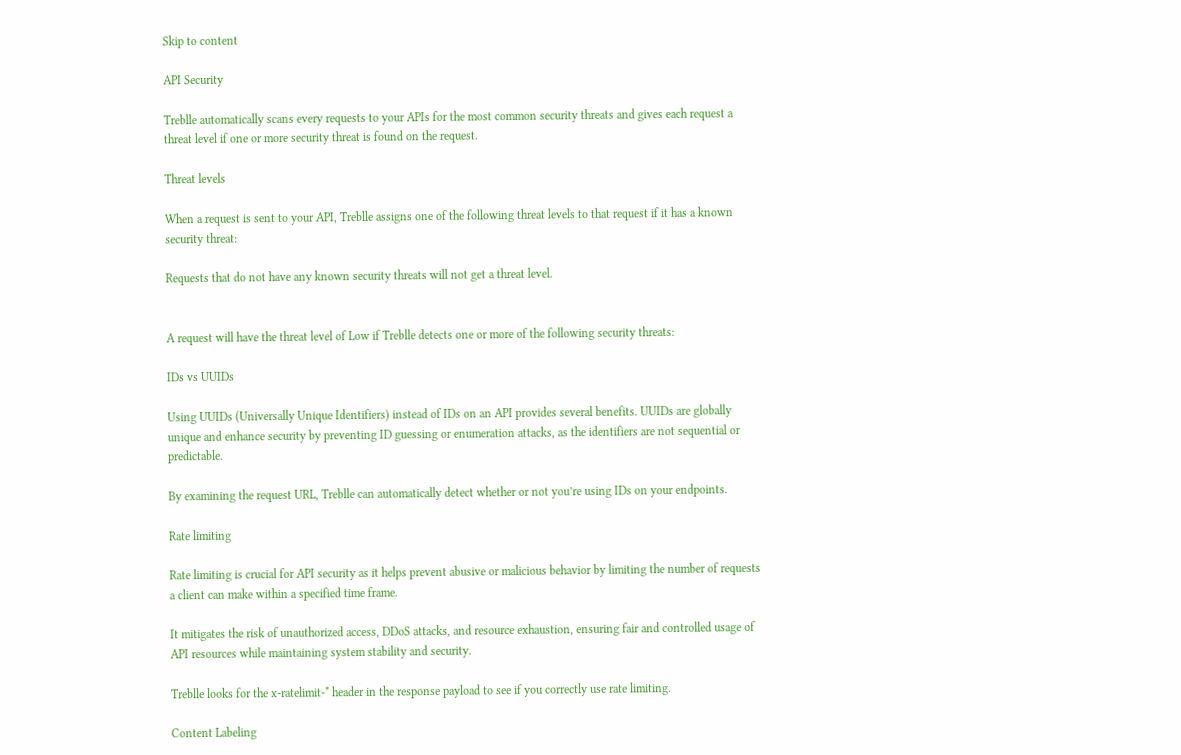Skip to content

API Security

Treblle automatically scans every requests to your APIs for the most common security threats and gives each request a threat level if one or more security threat is found on the request.

Threat levels

When a request is sent to your API, Treblle assigns one of the following threat levels to that request if it has a known security threat:

Requests that do not have any known security threats will not get a threat level.


A request will have the threat level of Low if Treblle detects one or more of the following security threats:

IDs vs UUIDs

Using UUIDs (Universally Unique Identifiers) instead of IDs on an API provides several benefits. UUIDs are globally unique and enhance security by preventing ID guessing or enumeration attacks, as the identifiers are not sequential or predictable.

By examining the request URL, Treblle can automatically detect whether or not you’re using IDs on your endpoints.

Rate limiting

Rate limiting is crucial for API security as it helps prevent abusive or malicious behavior by limiting the number of requests a client can make within a specified time frame.

It mitigates the risk of unauthorized access, DDoS attacks, and resource exhaustion, ensuring fair and controlled usage of API resources while maintaining system stability and security.

Treblle looks for the x-ratelimit-* header in the response payload to see if you correctly use rate limiting.

Content Labeling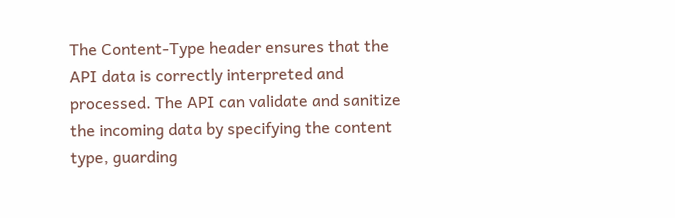The Content-Type header ensures that the API data is correctly interpreted and processed. The API can validate and sanitize the incoming data by specifying the content type, guarding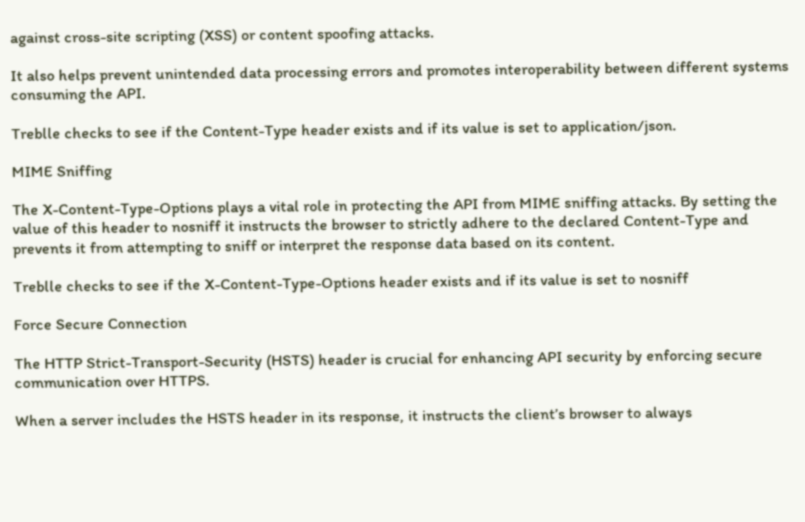against cross-site scripting (XSS) or content spoofing attacks.

It also helps prevent unintended data processing errors and promotes interoperability between different systems consuming the API.

Treblle checks to see if the Content-Type header exists and if its value is set to application/json.

MIME Sniffing

The X-Content-Type-Options plays a vital role in protecting the API from MIME sniffing attacks. By setting the value of this header to nosniff it instructs the browser to strictly adhere to the declared Content-Type and prevents it from attempting to sniff or interpret the response data based on its content.

Treblle checks to see if the X-Content-Type-Options header exists and if its value is set to nosniff

Force Secure Connection

The HTTP Strict-Transport-Security (HSTS) header is crucial for enhancing API security by enforcing secure communication over HTTPS.

When a server includes the HSTS header in its response, it instructs the client’s browser to always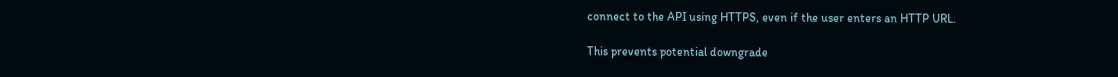connect to the API using HTTPS, even if the user enters an HTTP URL.

This prevents potential downgrade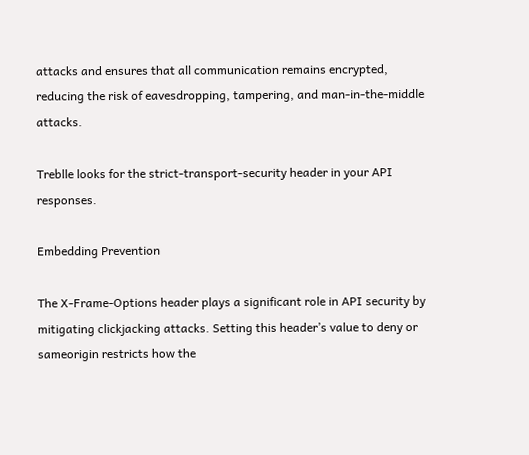attacks and ensures that all communication remains encrypted, reducing the risk of eavesdropping, tampering, and man-in-the-middle attacks.

Treblle looks for the strict-transport-security header in your API responses.

Embedding Prevention

The X-Frame-Options header plays a significant role in API security by mitigating clickjacking attacks. Setting this header’s value to deny or sameorigin restricts how the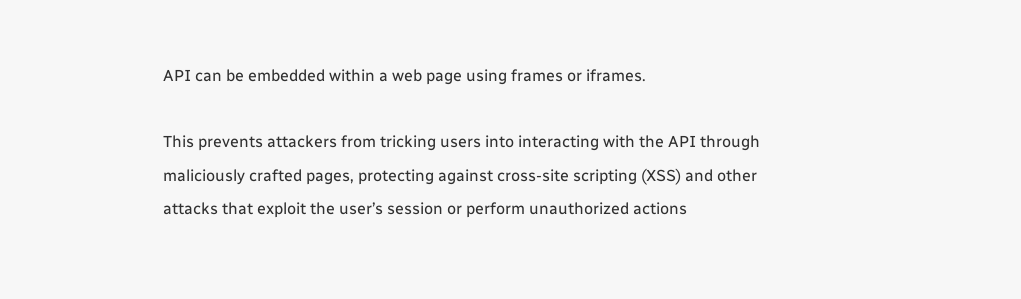API can be embedded within a web page using frames or iframes.

This prevents attackers from tricking users into interacting with the API through maliciously crafted pages, protecting against cross-site scripting (XSS) and other attacks that exploit the user’s session or perform unauthorized actions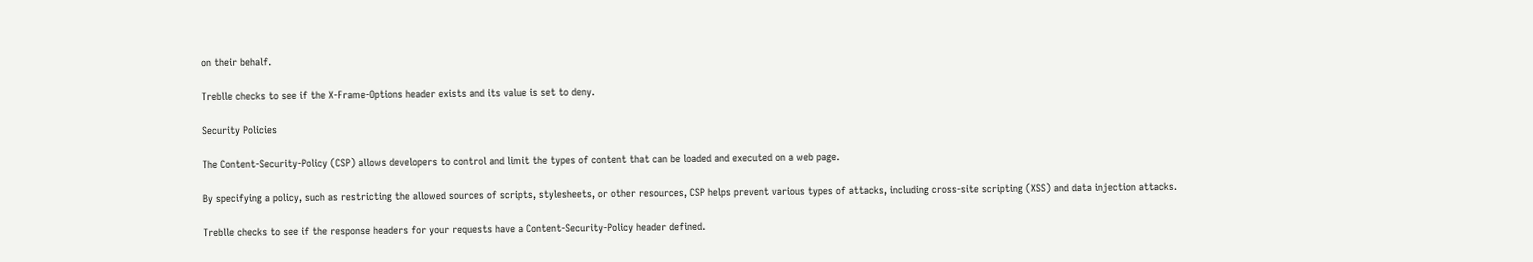on their behalf.

Treblle checks to see if the X-Frame-Options header exists and its value is set to deny.

Security Policies

The Content-Security-Policy (CSP) allows developers to control and limit the types of content that can be loaded and executed on a web page.

By specifying a policy, such as restricting the allowed sources of scripts, stylesheets, or other resources, CSP helps prevent various types of attacks, including cross-site scripting (XSS) and data injection attacks.

Treblle checks to see if the response headers for your requests have a Content-Security-Policy header defined.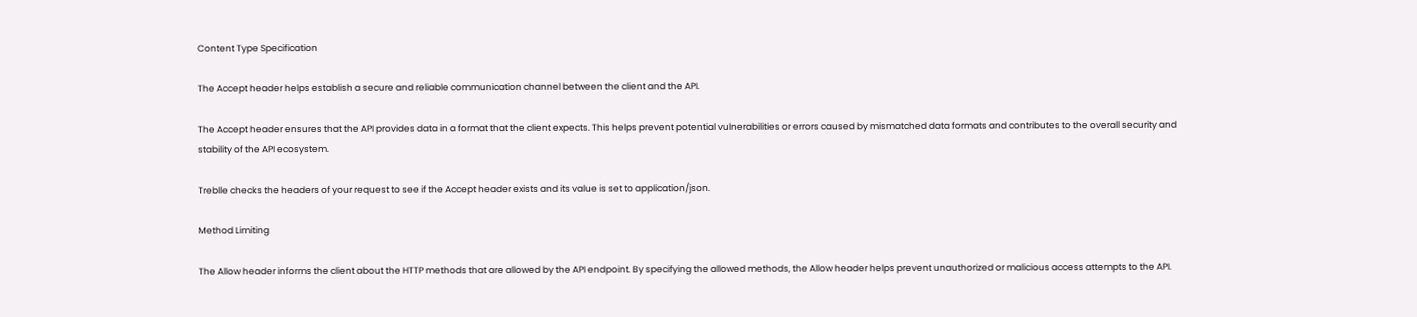Content Type Specification

The Accept header helps establish a secure and reliable communication channel between the client and the API.

The Accept header ensures that the API provides data in a format that the client expects. This helps prevent potential vulnerabilities or errors caused by mismatched data formats and contributes to the overall security and stability of the API ecosystem.

Treblle checks the headers of your request to see if the Accept header exists and its value is set to application/json.

Method Limiting

The Allow header informs the client about the HTTP methods that are allowed by the API endpoint. By specifying the allowed methods, the Allow header helps prevent unauthorized or malicious access attempts to the API.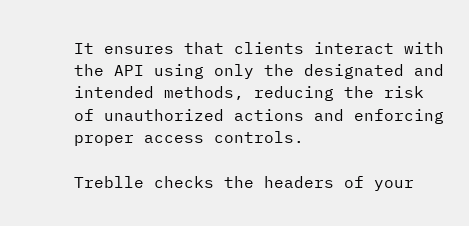It ensures that clients interact with the API using only the designated and intended methods, reducing the risk of unauthorized actions and enforcing proper access controls.

Treblle checks the headers of your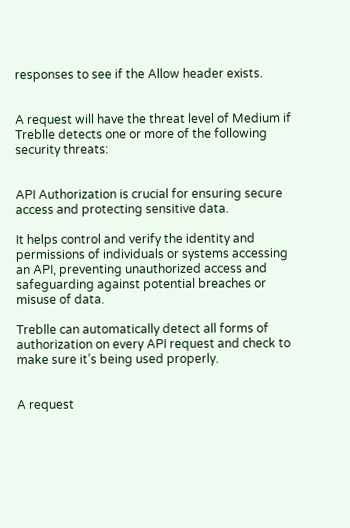responses to see if the Allow header exists.


A request will have the threat level of Medium if Treblle detects one or more of the following security threats:


API Authorization is crucial for ensuring secure access and protecting sensitive data.

It helps control and verify the identity and permissions of individuals or systems accessing an API, preventing unauthorized access and safeguarding against potential breaches or misuse of data.

Treblle can automatically detect all forms of authorization on every API request and check to make sure it’s being used properly.


A request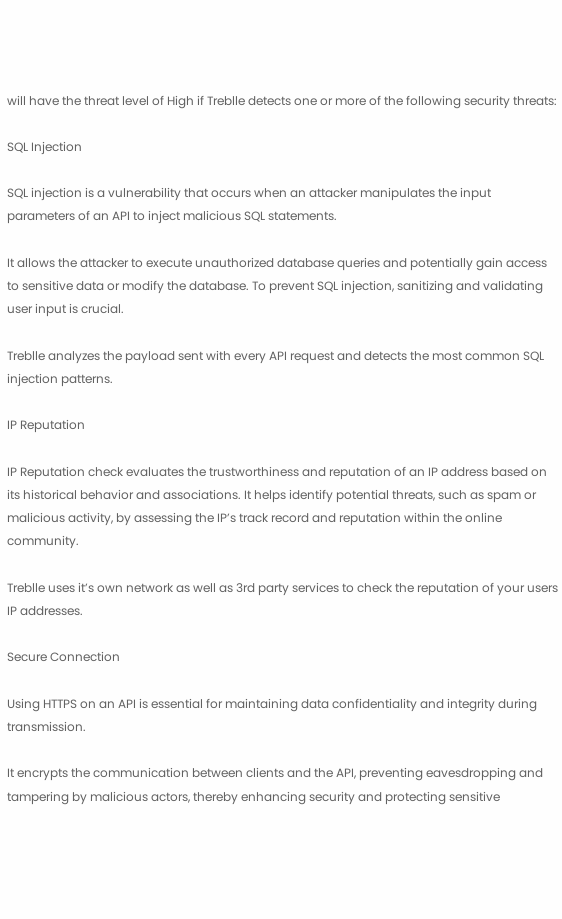will have the threat level of High if Treblle detects one or more of the following security threats:

SQL Injection

SQL injection is a vulnerability that occurs when an attacker manipulates the input parameters of an API to inject malicious SQL statements.

It allows the attacker to execute unauthorized database queries and potentially gain access to sensitive data or modify the database. To prevent SQL injection, sanitizing and validating user input is crucial.

Treblle analyzes the payload sent with every API request and detects the most common SQL injection patterns.

IP Reputation

IP Reputation check evaluates the trustworthiness and reputation of an IP address based on its historical behavior and associations. It helps identify potential threats, such as spam or malicious activity, by assessing the IP’s track record and reputation within the online community.

Treblle uses it’s own network as well as 3rd party services to check the reputation of your users IP addresses.

Secure Connection

Using HTTPS on an API is essential for maintaining data confidentiality and integrity during transmission.

It encrypts the communication between clients and the API, preventing eavesdropping and tampering by malicious actors, thereby enhancing security and protecting sensitive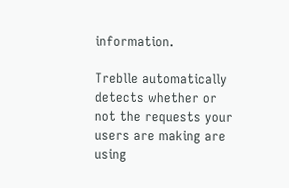information.

Treblle automatically detects whether or not the requests your users are making are using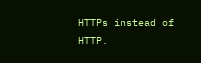HTTPs instead of HTTP.